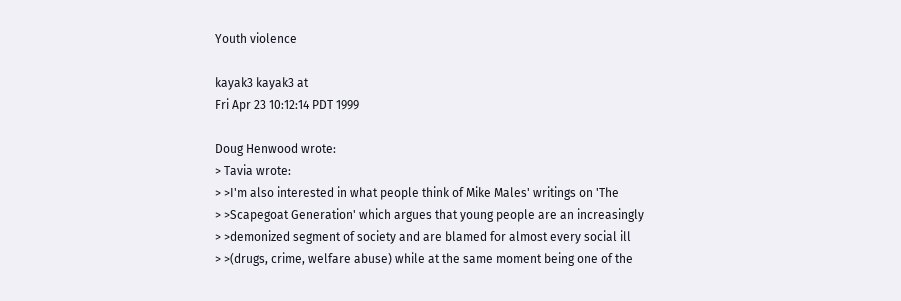Youth violence

kayak3 kayak3 at
Fri Apr 23 10:12:14 PDT 1999

Doug Henwood wrote:
> Tavia wrote:
> >I'm also interested in what people think of Mike Males' writings on 'The
> >Scapegoat Generation' which argues that young people are an increasingly
> >demonized segment of society and are blamed for almost every social ill
> >(drugs, crime, welfare abuse) while at the same moment being one of the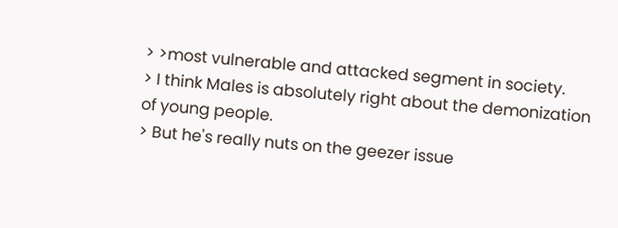> >most vulnerable and attacked segment in society.
> I think Males is absolutely right about the demonization of young people.
> But he's really nuts on the geezer issue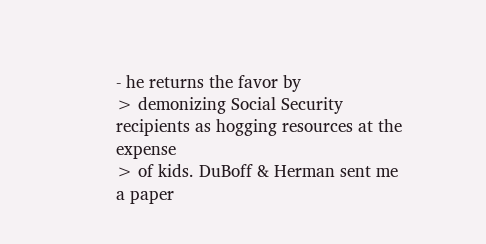- he returns the favor by
> demonizing Social Security recipients as hogging resources at the expense
> of kids. DuBoff & Herman sent me a paper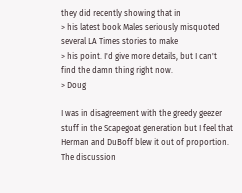they did recently showing that in
> his latest book Males seriously misquoted several LA Times stories to make
> his point. I'd give more details, but I can't find the damn thing right now.
> Doug

I was in disagreement with the greedy geezer stuff in the Scapegoat generation but I feel that Herman and DuBoff blew it out of proportion. The discussion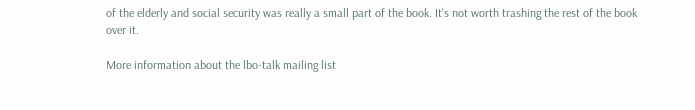of the elderly and social security was really a small part of the book. It's not worth trashing the rest of the book over it.

More information about the lbo-talk mailing list